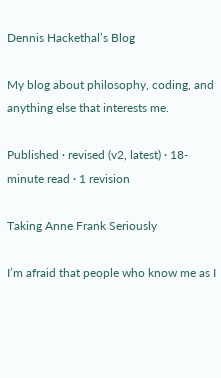Dennis Hackethal’s Blog

My blog about philosophy, coding, and anything else that interests me.

Published · revised (v2, latest) · 18-minute read · 1 revision

Taking Anne Frank Seriously

I’m afraid that people who know me as I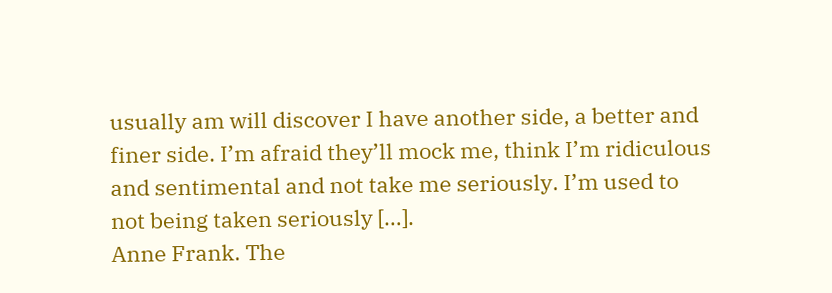usually am will discover I have another side, a better and finer side. I’m afraid they’ll mock me, think I’m ridiculous and sentimental and not take me seriously. I’m used to not being taken seriously […].
Anne Frank. The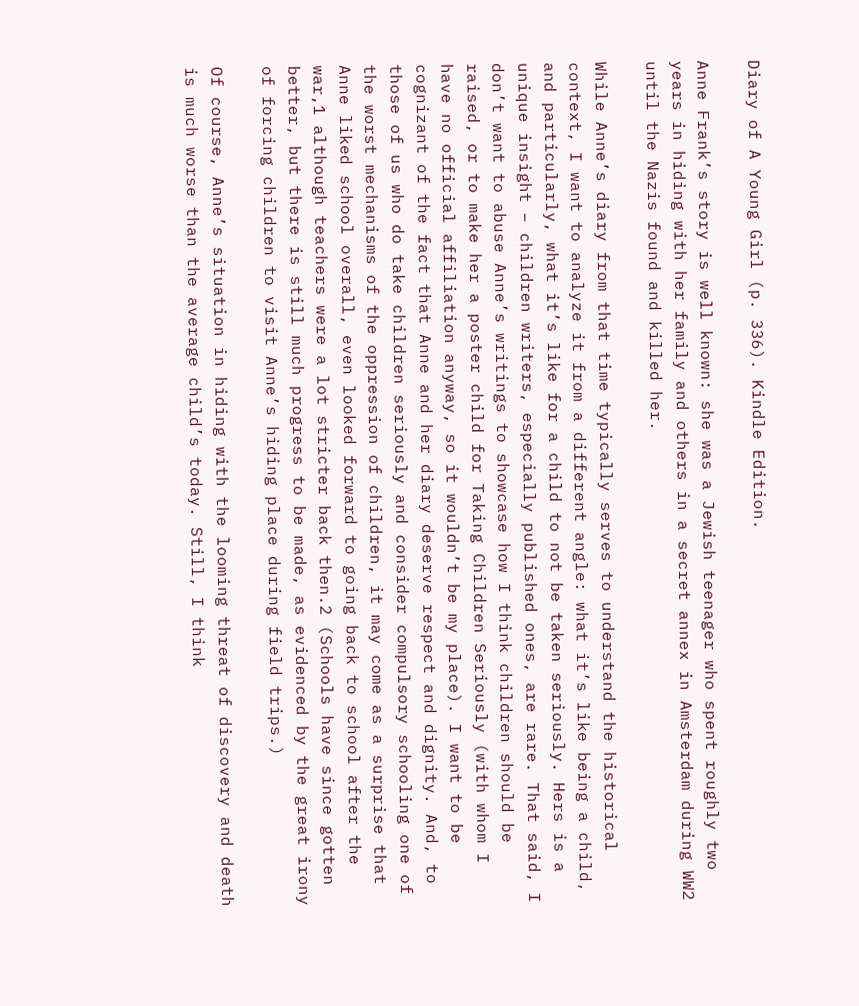Diary of A Young Girl (p. 336). Kindle Edition.

Anne Frank’s story is well known: she was a Jewish teenager who spent roughly two years in hiding with her family and others in a secret annex in Amsterdam during WW2 until the Nazis found and killed her.

While Anne’s diary from that time typically serves to understand the historical context, I want to analyze it from a different angle: what it’s like being a child, and particularly, what it’s like for a child to not be taken seriously. Hers is a unique insight – children writers, especially published ones, are rare. That said, I don’t want to abuse Anne’s writings to showcase how I think children should be raised, or to make her a poster child for Taking Children Seriously (with whom I have no official affiliation anyway, so it wouldn’t be my place). I want to be cognizant of the fact that Anne and her diary deserve respect and dignity. And, to those of us who do take children seriously and consider compulsory schooling one of the worst mechanisms of the oppression of children, it may come as a surprise that Anne liked school overall, even looked forward to going back to school after the war,1 although teachers were a lot stricter back then.2 (Schools have since gotten better, but there is still much progress to be made, as evidenced by the great irony of forcing children to visit Anne’s hiding place during field trips.)

Of course, Anne’s situation in hiding with the looming threat of discovery and death is much worse than the average child’s today. Still, I think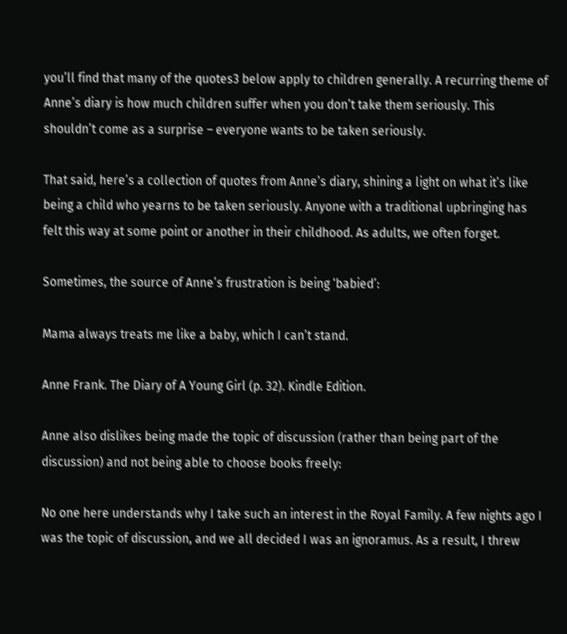you’ll find that many of the quotes3 below apply to children generally. A recurring theme of Anne’s diary is how much children suffer when you don’t take them seriously. This shouldn’t come as a surprise – everyone wants to be taken seriously.

That said, here’s a collection of quotes from Anne’s diary, shining a light on what it’s like being a child who yearns to be taken seriously. Anyone with a traditional upbringing has felt this way at some point or another in their childhood. As adults, we often forget.

Sometimes, the source of Anne’s frustration is being ‘babied’:

Mama always treats me like a baby, which I can’t stand.

Anne Frank. The Diary of A Young Girl (p. 32). Kindle Edition.

Anne also dislikes being made the topic of discussion (rather than being part of the discussion) and not being able to choose books freely:

No one here understands why I take such an interest in the Royal Family. A few nights ago I was the topic of discussion, and we all decided I was an ignoramus. As a result, I threw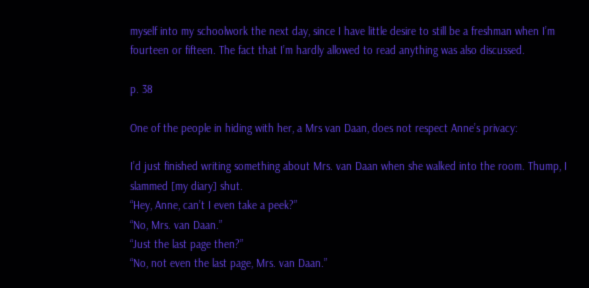myself into my schoolwork the next day, since I have little desire to still be a freshman when I’m fourteen or fifteen. The fact that I’m hardly allowed to read anything was also discussed.

p. 38

One of the people in hiding with her, a Mrs van Daan, does not respect Anne’s privacy:

I’d just finished writing something about Mrs. van Daan when she walked into the room. Thump, I slammed [my diary] shut.
“Hey, Anne, can’t I even take a peek?”
“No, Mrs. van Daan.”
“Just the last page then?”
“No, not even the last page, Mrs. van Daan.”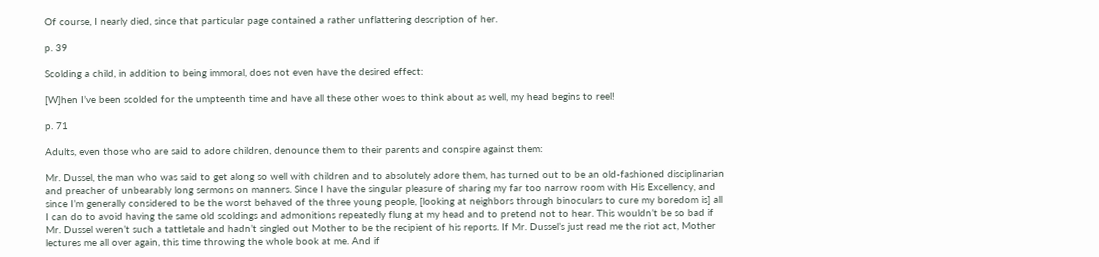Of course, I nearly died, since that particular page contained a rather unflattering description of her.

p. 39

Scolding a child, in addition to being immoral, does not even have the desired effect:

[W]hen I’ve been scolded for the umpteenth time and have all these other woes to think about as well, my head begins to reel!

p. 71

Adults, even those who are said to adore children, denounce them to their parents and conspire against them:

Mr. Dussel, the man who was said to get along so well with children and to absolutely adore them, has turned out to be an old-fashioned disciplinarian and preacher of unbearably long sermons on manners. Since I have the singular pleasure of sharing my far too narrow room with His Excellency, and since I’m generally considered to be the worst behaved of the three young people, [looking at neighbors through binoculars to cure my boredom is] all I can do to avoid having the same old scoldings and admonitions repeatedly flung at my head and to pretend not to hear. This wouldn’t be so bad if Mr. Dussel weren’t such a tattletale and hadn’t singled out Mother to be the recipient of his reports. If Mr. Dussel’s just read me the riot act, Mother lectures me all over again, this time throwing the whole book at me. And if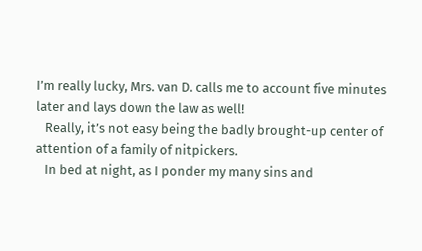I’m really lucky, Mrs. van D. calls me to account five minutes later and lays down the law as well!
   Really, it’s not easy being the badly brought-up center of attention of a family of nitpickers.
   In bed at night, as I ponder my many sins and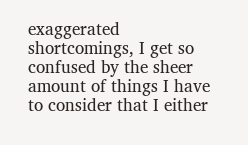exaggerated shortcomings, I get so confused by the sheer amount of things I have to consider that I either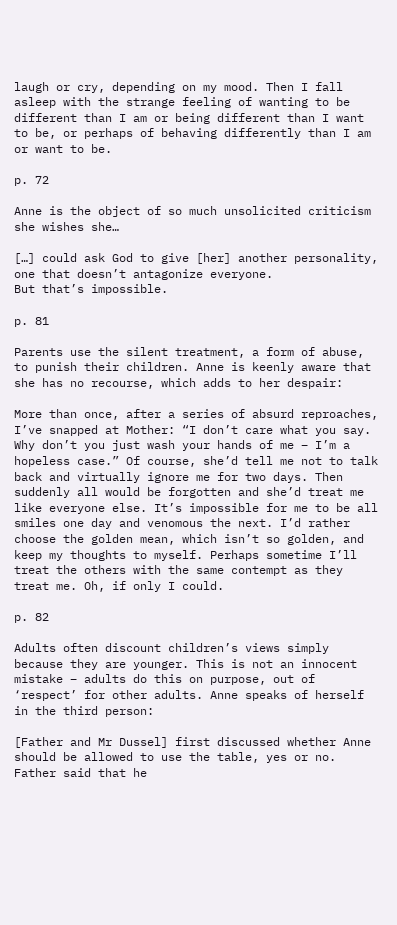laugh or cry, depending on my mood. Then I fall asleep with the strange feeling of wanting to be different than I am or being different than I want to be, or perhaps of behaving differently than I am or want to be.

p. 72

Anne is the object of so much unsolicited criticism she wishes she…

[…] could ask God to give [her] another personality, one that doesn’t antagonize everyone.
But that’s impossible.

p. 81

Parents use the silent treatment, a form of abuse, to punish their children. Anne is keenly aware that she has no recourse, which adds to her despair:

More than once, after a series of absurd reproaches, I’ve snapped at Mother: “I don’t care what you say. Why don’t you just wash your hands of me – I’m a hopeless case.” Of course, she’d tell me not to talk back and virtually ignore me for two days. Then suddenly all would be forgotten and she’d treat me like everyone else. It’s impossible for me to be all smiles one day and venomous the next. I’d rather choose the golden mean, which isn’t so golden, and keep my thoughts to myself. Perhaps sometime I’ll treat the others with the same contempt as they treat me. Oh, if only I could.

p. 82

Adults often discount children’s views simply because they are younger. This is not an innocent mistake – adults do this on purpose, out of ‘respect’ for other adults. Anne speaks of herself in the third person:

[Father and Mr Dussel] first discussed whether Anne should be allowed to use the table, yes or no. Father said that he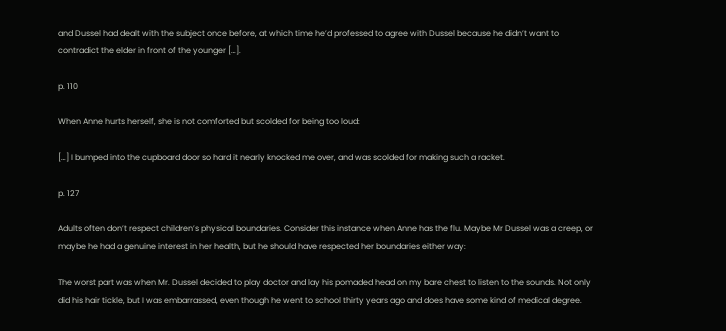and Dussel had dealt with the subject once before, at which time he’d professed to agree with Dussel because he didn’t want to contradict the elder in front of the younger […].

p. 110

When Anne hurts herself, she is not comforted but scolded for being too loud:

[…] I bumped into the cupboard door so hard it nearly knocked me over, and was scolded for making such a racket.

p. 127

Adults often don’t respect children’s physical boundaries. Consider this instance when Anne has the flu. Maybe Mr Dussel was a creep, or maybe he had a genuine interest in her health, but he should have respected her boundaries either way:

The worst part was when Mr. Dussel decided to play doctor and lay his pomaded head on my bare chest to listen to the sounds. Not only did his hair tickle, but I was embarrassed, even though he went to school thirty years ago and does have some kind of medical degree.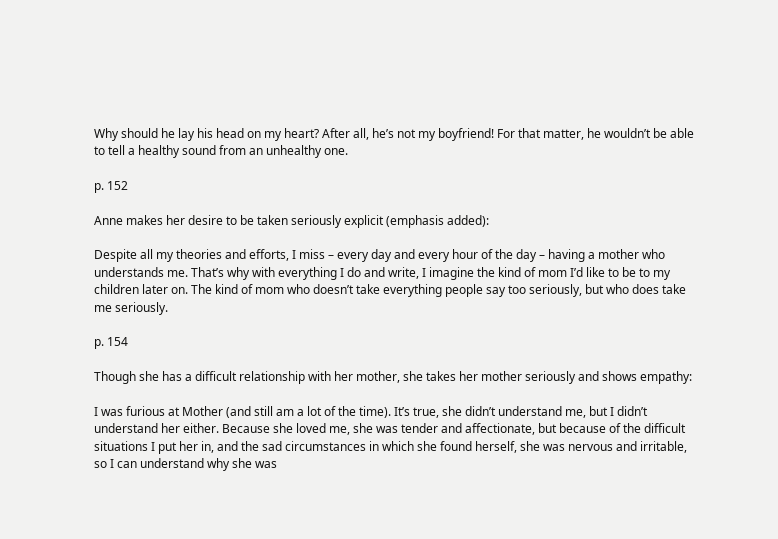Why should he lay his head on my heart? After all, he’s not my boyfriend! For that matter, he wouldn’t be able to tell a healthy sound from an unhealthy one.

p. 152

Anne makes her desire to be taken seriously explicit (emphasis added):

Despite all my theories and efforts, I miss – every day and every hour of the day – having a mother who understands me. That’s why with everything I do and write, I imagine the kind of mom I’d like to be to my children later on. The kind of mom who doesn’t take everything people say too seriously, but who does take me seriously.

p. 154

Though she has a difficult relationship with her mother, she takes her mother seriously and shows empathy:

I was furious at Mother (and still am a lot of the time). It’s true, she didn’t understand me, but I didn’t understand her either. Because she loved me, she was tender and affectionate, but because of the difficult situations I put her in, and the sad circumstances in which she found herself, she was nervous and irritable, so I can understand why she was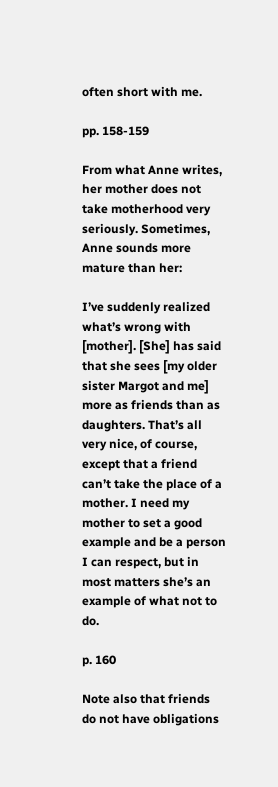often short with me.

pp. 158-159

From what Anne writes, her mother does not take motherhood very seriously. Sometimes, Anne sounds more mature than her:

I’ve suddenly realized what’s wrong with [mother]. [She] has said that she sees [my older sister Margot and me] more as friends than as daughters. That’s all very nice, of course, except that a friend can’t take the place of a mother. I need my mother to set a good example and be a person I can respect, but in most matters she’s an example of what not to do.

p. 160

Note also that friends do not have obligations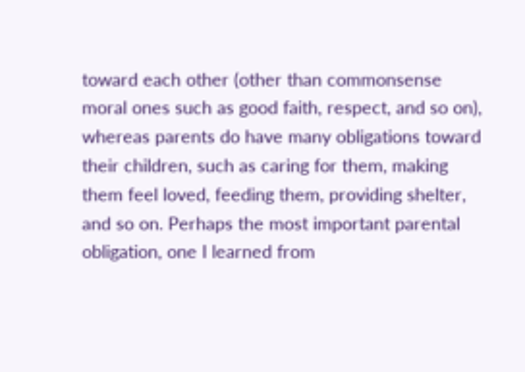toward each other (other than commonsense moral ones such as good faith, respect, and so on), whereas parents do have many obligations toward their children, such as caring for them, making them feel loved, feeding them, providing shelter, and so on. Perhaps the most important parental obligation, one I learned from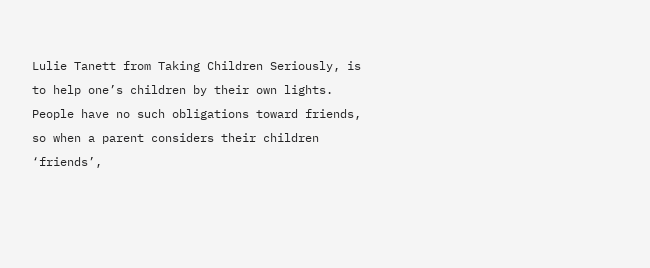Lulie Tanett from Taking Children Seriously, is to help one’s children by their own lights. People have no such obligations toward friends, so when a parent considers their children ‘friends’,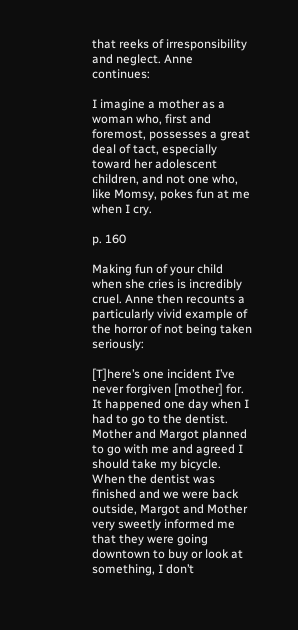that reeks of irresponsibility and neglect. Anne continues:

I imagine a mother as a woman who, first and foremost, possesses a great deal of tact, especially toward her adolescent children, and not one who, like Momsy, pokes fun at me when I cry.

p. 160

Making fun of your child when she cries is incredibly cruel. Anne then recounts a particularly vivid example of the horror of not being taken seriously:

[T]here’s one incident I’ve never forgiven [mother] for. It happened one day when I had to go to the dentist. Mother and Margot planned to go with me and agreed I should take my bicycle. When the dentist was finished and we were back outside, Margot and Mother very sweetly informed me that they were going downtown to buy or look at something, I don’t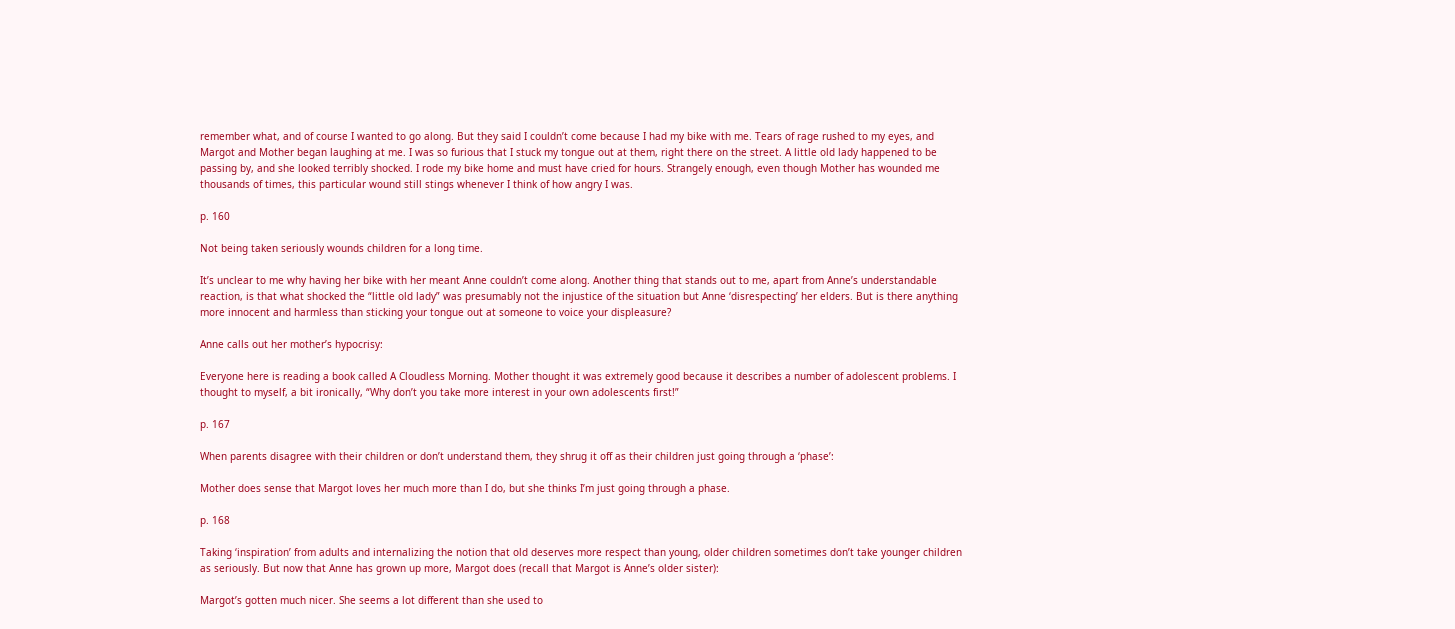remember what, and of course I wanted to go along. But they said I couldn’t come because I had my bike with me. Tears of rage rushed to my eyes, and Margot and Mother began laughing at me. I was so furious that I stuck my tongue out at them, right there on the street. A little old lady happened to be passing by, and she looked terribly shocked. I rode my bike home and must have cried for hours. Strangely enough, even though Mother has wounded me thousands of times, this particular wound still stings whenever I think of how angry I was.

p. 160

Not being taken seriously wounds children for a long time.

It’s unclear to me why having her bike with her meant Anne couldn’t come along. Another thing that stands out to me, apart from Anne’s understandable reaction, is that what shocked the “little old lady” was presumably not the injustice of the situation but Anne ‘disrespecting’ her elders. But is there anything more innocent and harmless than sticking your tongue out at someone to voice your displeasure?

Anne calls out her mother’s hypocrisy:

Everyone here is reading a book called A Cloudless Morning. Mother thought it was extremely good because it describes a number of adolescent problems. I thought to myself, a bit ironically, “Why don’t you take more interest in your own adolescents first!”

p. 167

When parents disagree with their children or don’t understand them, they shrug it off as their children just going through a ‘phase’:

Mother does sense that Margot loves her much more than I do, but she thinks I’m just going through a phase.

p. 168

Taking ‘inspiration’ from adults and internalizing the notion that old deserves more respect than young, older children sometimes don’t take younger children as seriously. But now that Anne has grown up more, Margot does (recall that Margot is Anne’s older sister):

Margot’s gotten much nicer. She seems a lot different than she used to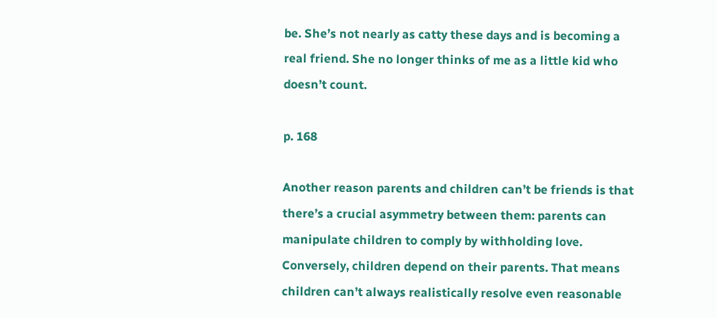be. She’s not nearly as catty these days and is becoming a real friend. She no longer thinks of me as a little kid who doesn’t count.

p. 168

Another reason parents and children can’t be friends is that there’s a crucial asymmetry between them: parents can manipulate children to comply by withholding love. Conversely, children depend on their parents. That means children can’t always realistically resolve even reasonable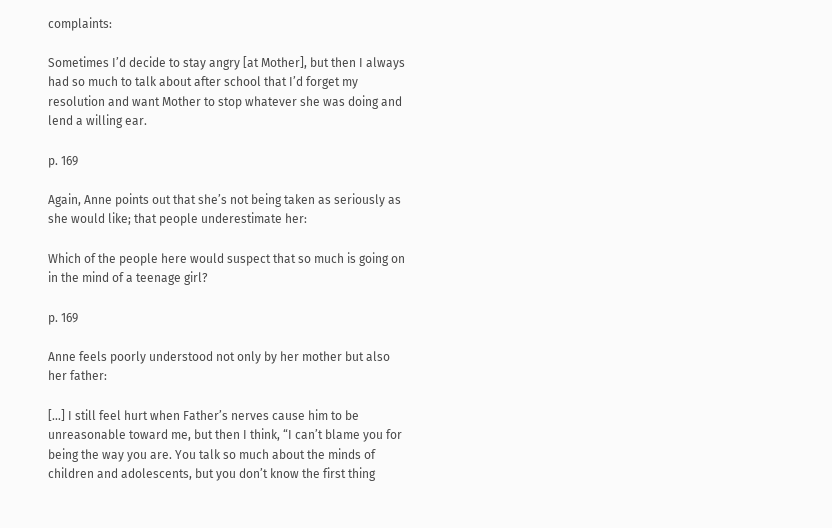complaints:

Sometimes I’d decide to stay angry [at Mother], but then I always had so much to talk about after school that I’d forget my resolution and want Mother to stop whatever she was doing and lend a willing ear.

p. 169

Again, Anne points out that she’s not being taken as seriously as she would like; that people underestimate her:

Which of the people here would suspect that so much is going on in the mind of a teenage girl?

p. 169

Anne feels poorly understood not only by her mother but also her father:

[…] I still feel hurt when Father’s nerves cause him to be unreasonable toward me, but then I think, “I can’t blame you for being the way you are. You talk so much about the minds of children and adolescents, but you don’t know the first thing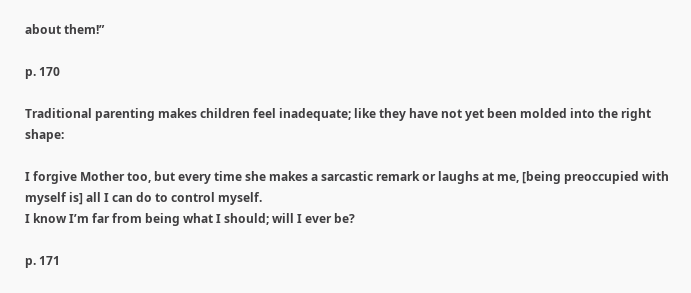about them!”

p. 170

Traditional parenting makes children feel inadequate; like they have not yet been molded into the right shape:

I forgive Mother too, but every time she makes a sarcastic remark or laughs at me, [being preoccupied with myself is] all I can do to control myself.
I know I’m far from being what I should; will I ever be?

p. 171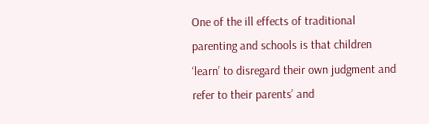One of the ill effects of traditional parenting and schools is that children ‘learn’ to disregard their own judgment and refer to their parents’ and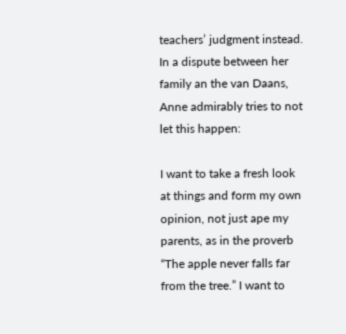teachers’ judgment instead. In a dispute between her family an the van Daans, Anne admirably tries to not let this happen:

I want to take a fresh look at things and form my own opinion, not just ape my parents, as in the proverb “The apple never falls far from the tree.” I want to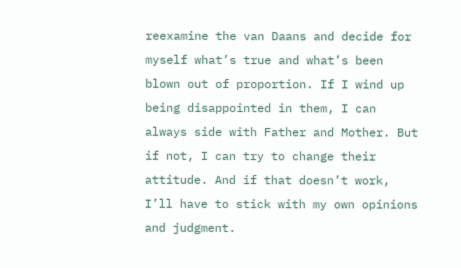reexamine the van Daans and decide for myself what’s true and what’s been blown out of proportion. If I wind up being disappointed in them, I can always side with Father and Mother. But if not, I can try to change their attitude. And if that doesn’t work, I’ll have to stick with my own opinions and judgment.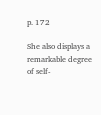p. 172

She also displays a remarkable degree of self-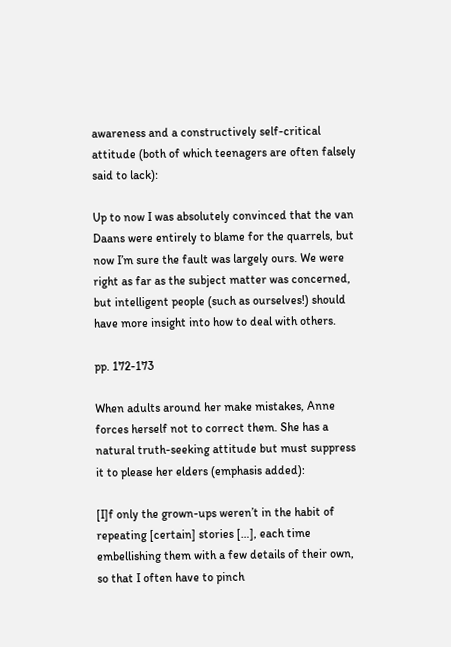awareness and a constructively self-critical attitude (both of which teenagers are often falsely said to lack):

Up to now I was absolutely convinced that the van Daans were entirely to blame for the quarrels, but now I’m sure the fault was largely ours. We were right as far as the subject matter was concerned, but intelligent people (such as ourselves!) should have more insight into how to deal with others.

pp. 172-173

When adults around her make mistakes, Anne forces herself not to correct them. She has a natural truth-seeking attitude but must suppress it to please her elders (emphasis added):

[I]f only the grown-ups weren’t in the habit of repeating [certain] stories […], each time embellishing them with a few details of their own, so that I often have to pinch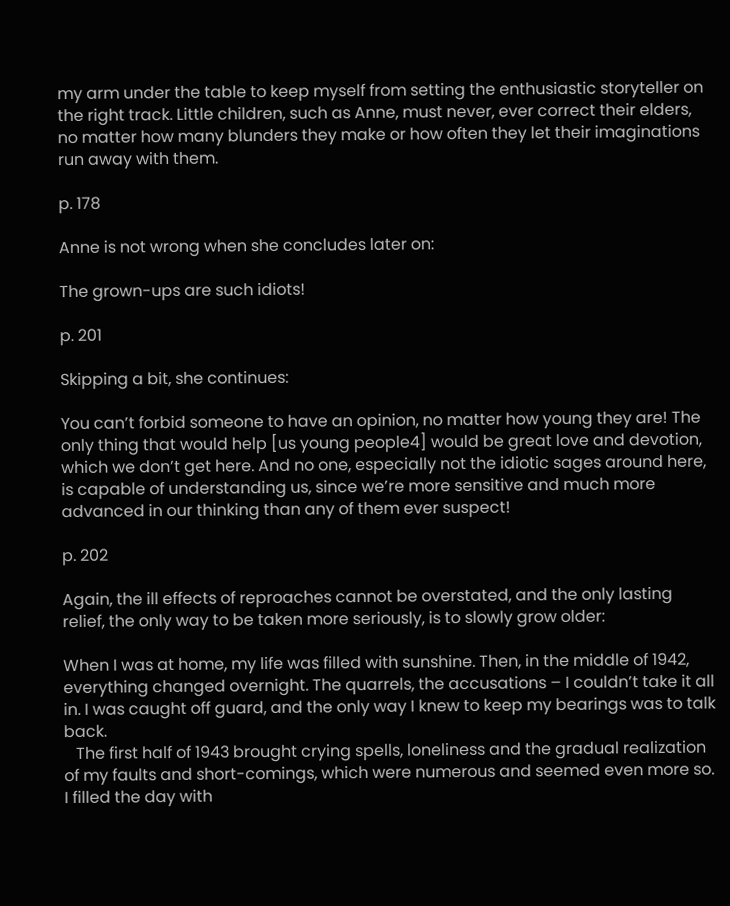my arm under the table to keep myself from setting the enthusiastic storyteller on the right track. Little children, such as Anne, must never, ever correct their elders, no matter how many blunders they make or how often they let their imaginations run away with them.

p. 178

Anne is not wrong when she concludes later on:

The grown-ups are such idiots!

p. 201

Skipping a bit, she continues:

You can’t forbid someone to have an opinion, no matter how young they are! The only thing that would help [us young people4] would be great love and devotion, which we don’t get here. And no one, especially not the idiotic sages around here, is capable of understanding us, since we’re more sensitive and much more advanced in our thinking than any of them ever suspect!

p. 202

Again, the ill effects of reproaches cannot be overstated, and the only lasting relief, the only way to be taken more seriously, is to slowly grow older:

When I was at home, my life was filled with sunshine. Then, in the middle of 1942, everything changed overnight. The quarrels, the accusations – I couldn’t take it all in. I was caught off guard, and the only way I knew to keep my bearings was to talk back.
   The first half of 1943 brought crying spells, loneliness and the gradual realization of my faults and short-comings, which were numerous and seemed even more so. I filled the day with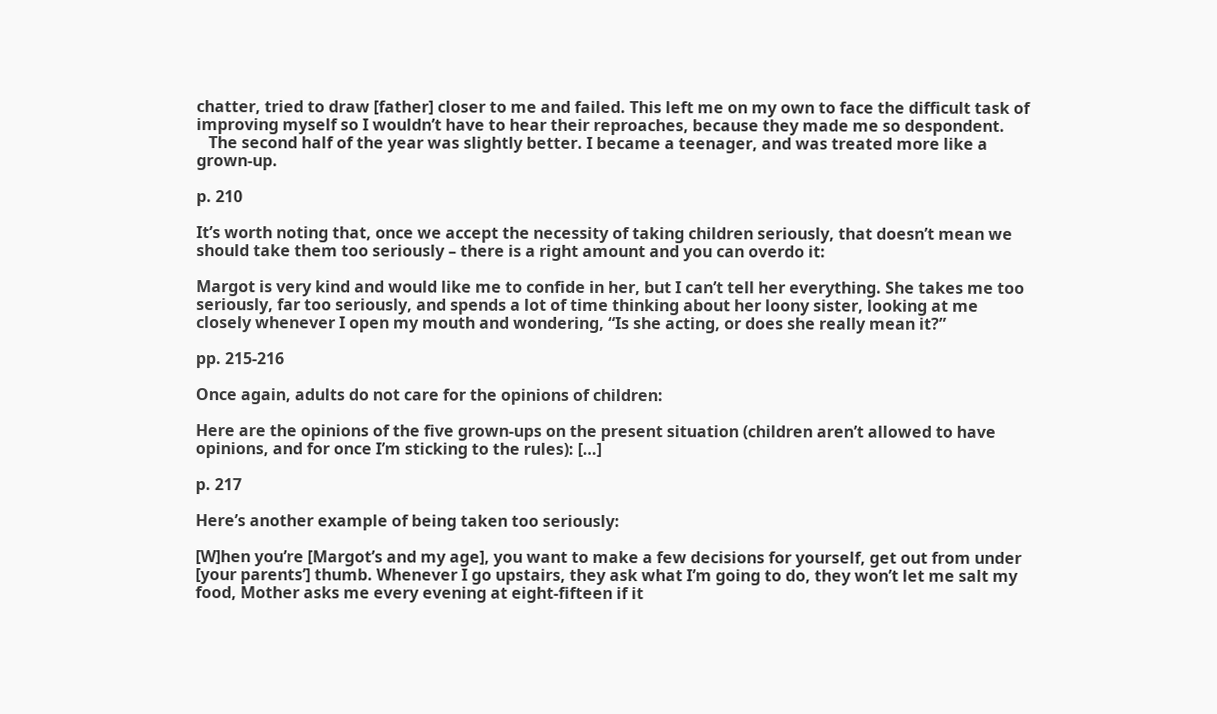chatter, tried to draw [father] closer to me and failed. This left me on my own to face the difficult task of improving myself so I wouldn’t have to hear their reproaches, because they made me so despondent.
   The second half of the year was slightly better. I became a teenager, and was treated more like a grown-up.

p. 210

It’s worth noting that, once we accept the necessity of taking children seriously, that doesn’t mean we should take them too seriously – there is a right amount and you can overdo it:

Margot is very kind and would like me to confide in her, but I can’t tell her everything. She takes me too seriously, far too seriously, and spends a lot of time thinking about her loony sister, looking at me closely whenever I open my mouth and wondering, “Is she acting, or does she really mean it?”

pp. 215-216

Once again, adults do not care for the opinions of children:

Here are the opinions of the five grown-ups on the present situation (children aren’t allowed to have opinions, and for once I’m sticking to the rules): […]

p. 217

Here’s another example of being taken too seriously:

[W]hen you’re [Margot’s and my age], you want to make a few decisions for yourself, get out from under [your parents’] thumb. Whenever I go upstairs, they ask what I’m going to do, they won’t let me salt my food, Mother asks me every evening at eight-fifteen if it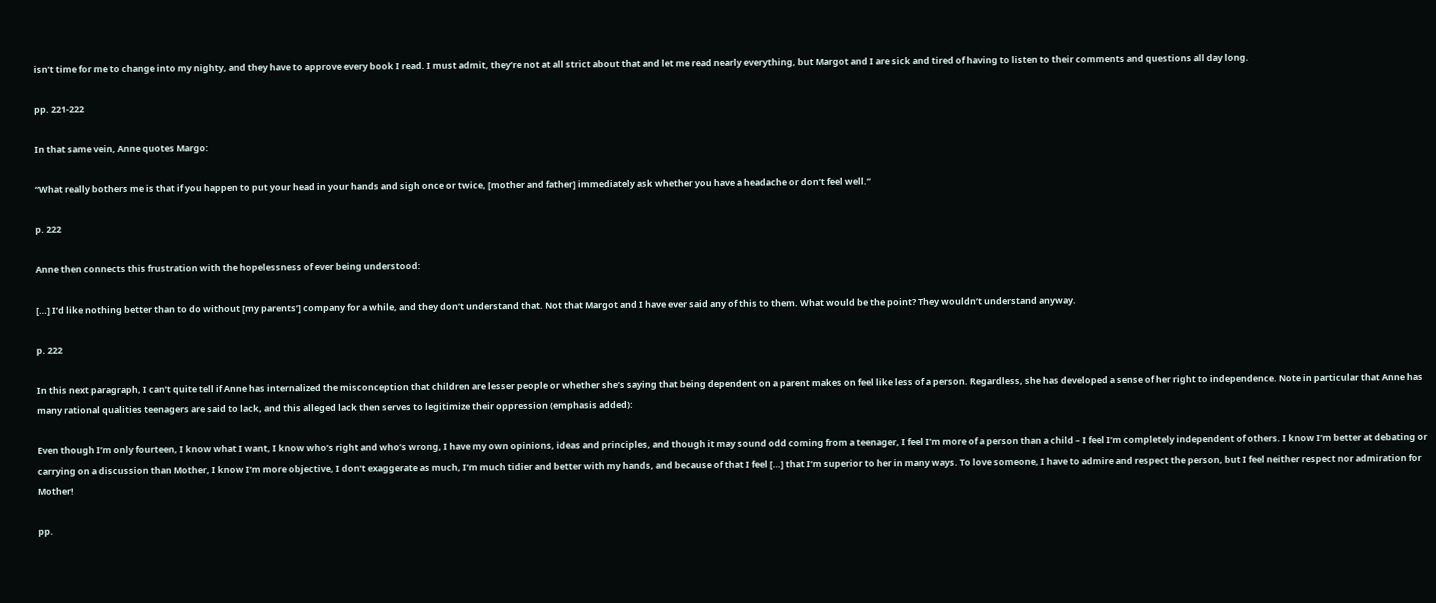isn’t time for me to change into my nighty, and they have to approve every book I read. I must admit, they’re not at all strict about that and let me read nearly everything, but Margot and I are sick and tired of having to listen to their comments and questions all day long.

pp. 221-222

In that same vein, Anne quotes Margo:

“What really bothers me is that if you happen to put your head in your hands and sigh once or twice, [mother and father] immediately ask whether you have a headache or don’t feel well.”

p. 222

Anne then connects this frustration with the hopelessness of ever being understood:

[…] I’d like nothing better than to do without [my parents’] company for a while, and they don’t understand that. Not that Margot and I have ever said any of this to them. What would be the point? They wouldn’t understand anyway.

p. 222

In this next paragraph, I can’t quite tell if Anne has internalized the misconception that children are lesser people or whether she’s saying that being dependent on a parent makes on feel like less of a person. Regardless, she has developed a sense of her right to independence. Note in particular that Anne has many rational qualities teenagers are said to lack, and this alleged lack then serves to legitimize their oppression (emphasis added):

Even though I’m only fourteen, I know what I want, I know who’s right and who’s wrong, I have my own opinions, ideas and principles, and though it may sound odd coming from a teenager, I feel I’m more of a person than a child – I feel I’m completely independent of others. I know I’m better at debating or carrying on a discussion than Mother, I know I’m more objective, I don’t exaggerate as much, I’m much tidier and better with my hands, and because of that I feel […] that I’m superior to her in many ways. To love someone, I have to admire and respect the person, but I feel neither respect nor admiration for Mother!

pp.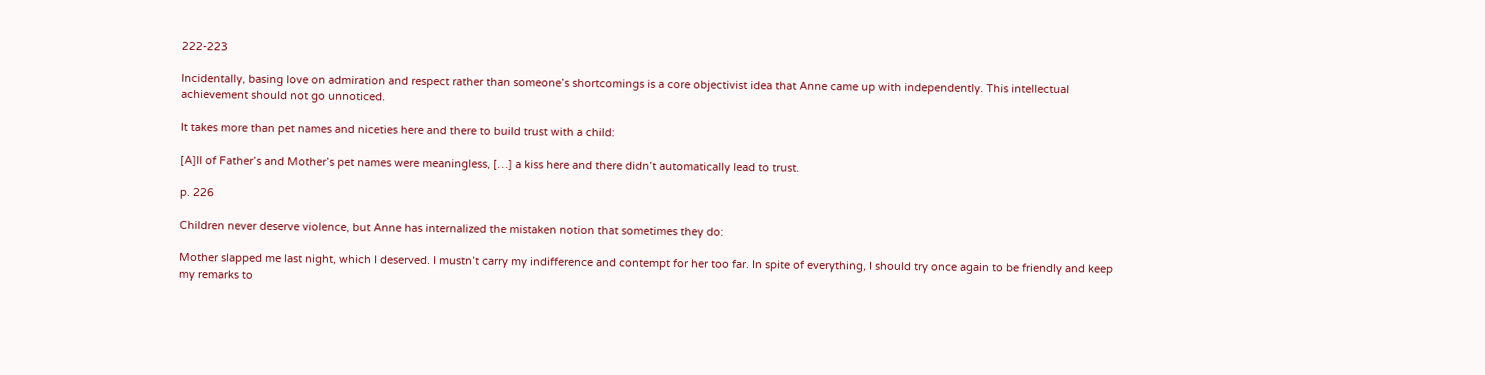222-223

Incidentally, basing love on admiration and respect rather than someone’s shortcomings is a core objectivist idea that Anne came up with independently. This intellectual achievement should not go unnoticed.

It takes more than pet names and niceties here and there to build trust with a child:

[A]ll of Father’s and Mother’s pet names were meaningless, […] a kiss here and there didn’t automatically lead to trust.

p. 226

Children never deserve violence, but Anne has internalized the mistaken notion that sometimes they do:

Mother slapped me last night, which I deserved. I mustn’t carry my indifference and contempt for her too far. In spite of everything, I should try once again to be friendly and keep my remarks to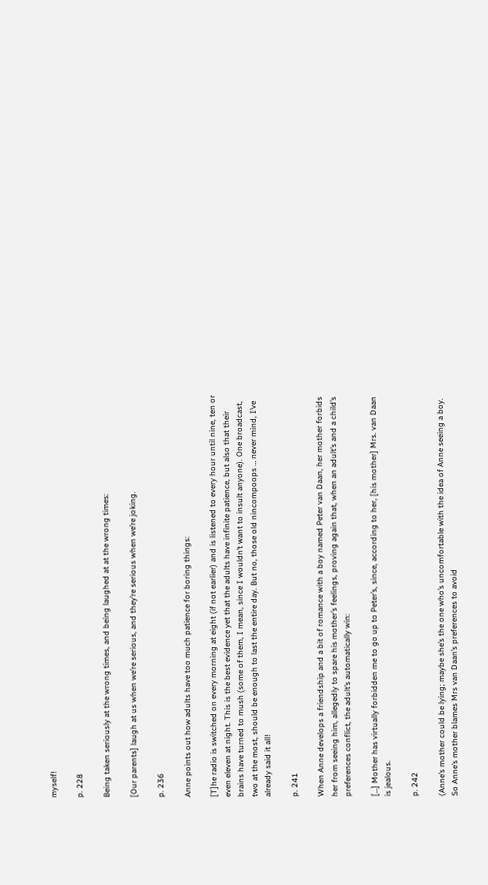myself!

p. 228

Being taken seriously at the wrong times, and being laughed at at the wrong times:

[Our parents] laugh at us when we’re serious, and they’re serious when we’re joking.

p. 236

Anne points out how adults have too much patience for boring things:

[T]he radio is switched on every morning at eight (if not earlier) and is listened to every hour until nine, ten or even eleven at night. This is the best evidence yet that the adults have infinite patience, but also that their brains have turned to mush (some of them, I mean, since I wouldn’t want to insult anyone). One broadcast, two at the most, should be enough to last the entire day. But no, those old nincompoops … never mind, I’ve already said it all!

p. 241

When Anne develops a friendship and a bit of romance with a boy named Peter van Daan, her mother forbids her from seeing him, allegedly to spare his mother’s feelings, proving again that, when an adult’s and a child’s preferences conflict, the adult’s automatically win:

[…] Mother has virtually forbidden me to go up to Peter’s, since, according to her, [his mother] Mrs. van Daan is jealous.

p. 242

(Anne’s mother could be lying; maybe she’s the one who’s uncomfortable with the idea of Anne seeing a boy. So Anne’s mother blames Mrs van Daan’s preferences to avoid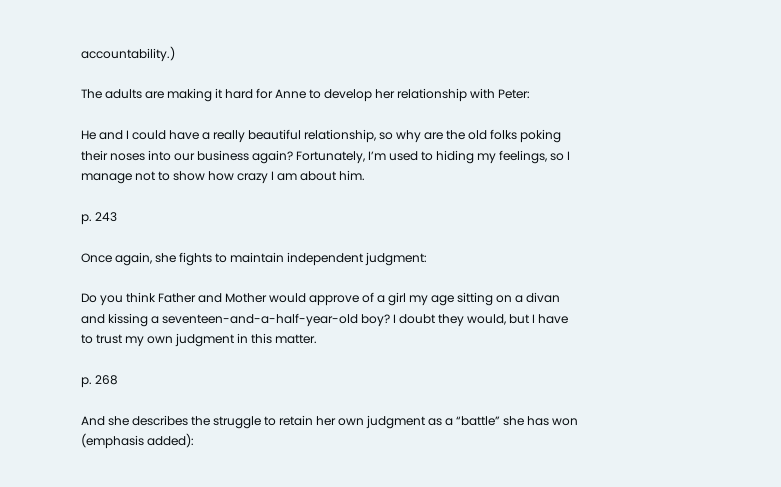accountability.)

The adults are making it hard for Anne to develop her relationship with Peter:

He and I could have a really beautiful relationship, so why are the old folks poking their noses into our business again? Fortunately, I’m used to hiding my feelings, so I manage not to show how crazy I am about him.

p. 243

Once again, she fights to maintain independent judgment:

Do you think Father and Mother would approve of a girl my age sitting on a divan and kissing a seventeen-and-a-half-year-old boy? I doubt they would, but I have to trust my own judgment in this matter.

p. 268

And she describes the struggle to retain her own judgment as a “battle” she has won (emphasis added):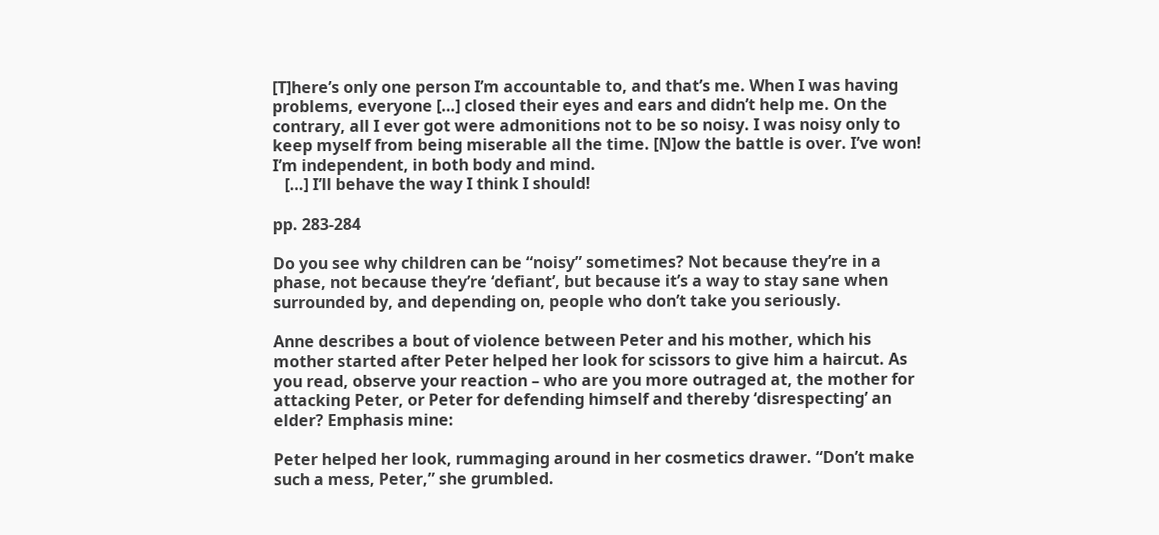[T]here’s only one person I’m accountable to, and that’s me. When I was having problems, everyone […] closed their eyes and ears and didn’t help me. On the contrary, all I ever got were admonitions not to be so noisy. I was noisy only to keep myself from being miserable all the time. [N]ow the battle is over. I’ve won! I’m independent, in both body and mind.
   […] I’ll behave the way I think I should!

pp. 283-284

Do you see why children can be “noisy” sometimes? Not because they’re in a phase, not because they’re ‘defiant’, but because it’s a way to stay sane when surrounded by, and depending on, people who don’t take you seriously.

Anne describes a bout of violence between Peter and his mother, which his mother started after Peter helped her look for scissors to give him a haircut. As you read, observe your reaction – who are you more outraged at, the mother for attacking Peter, or Peter for defending himself and thereby ‘disrespecting’ an elder? Emphasis mine:

Peter helped her look, rummaging around in her cosmetics drawer. “Don’t make such a mess, Peter,” she grumbled.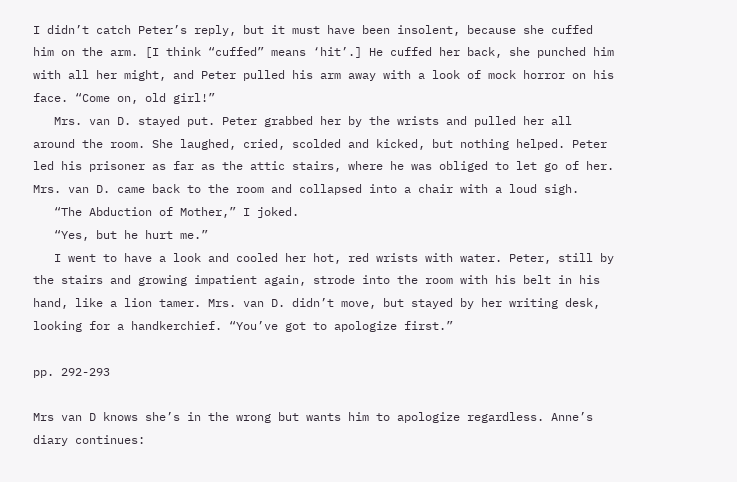I didn’t catch Peter’s reply, but it must have been insolent, because she cuffed him on the arm. [I think “cuffed” means ‘hit’.] He cuffed her back, she punched him with all her might, and Peter pulled his arm away with a look of mock horror on his face. “Come on, old girl!”
   Mrs. van D. stayed put. Peter grabbed her by the wrists and pulled her all around the room. She laughed, cried, scolded and kicked, but nothing helped. Peter led his prisoner as far as the attic stairs, where he was obliged to let go of her. Mrs. van D. came back to the room and collapsed into a chair with a loud sigh.
   “The Abduction of Mother,” I joked.
   “Yes, but he hurt me.”
   I went to have a look and cooled her hot, red wrists with water. Peter, still by the stairs and growing impatient again, strode into the room with his belt in his hand, like a lion tamer. Mrs. van D. didn’t move, but stayed by her writing desk, looking for a handkerchief. “You’ve got to apologize first.”

pp. 292-293

Mrs van D knows she’s in the wrong but wants him to apologize regardless. Anne’s diary continues: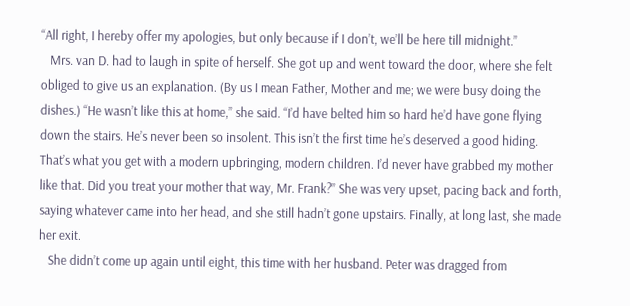“All right, I hereby offer my apologies, but only because if I don’t, we’ll be here till midnight.”
   Mrs. van D. had to laugh in spite of herself. She got up and went toward the door, where she felt obliged to give us an explanation. (By us I mean Father, Mother and me; we were busy doing the dishes.) “He wasn’t like this at home,” she said. “I’d have belted him so hard he’d have gone flying down the stairs. He’s never been so insolent. This isn’t the first time he’s deserved a good hiding. That’s what you get with a modern upbringing, modern children. I’d never have grabbed my mother like that. Did you treat your mother that way, Mr. Frank?” She was very upset, pacing back and forth, saying whatever came into her head, and she still hadn’t gone upstairs. Finally, at long last, she made her exit.
   She didn’t come up again until eight, this time with her husband. Peter was dragged from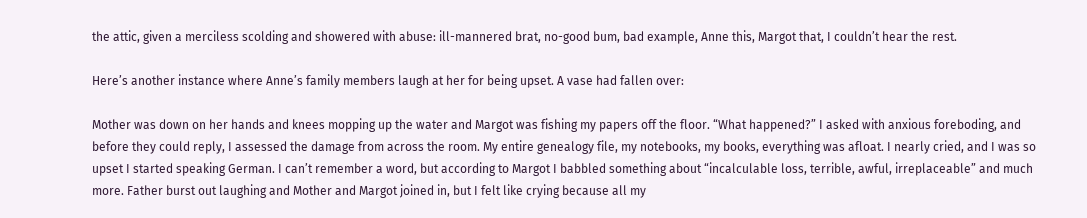the attic, given a merciless scolding and showered with abuse: ill-mannered brat, no-good bum, bad example, Anne this, Margot that, I couldn’t hear the rest.

Here’s another instance where Anne’s family members laugh at her for being upset. A vase had fallen over:

Mother was down on her hands and knees mopping up the water and Margot was fishing my papers off the floor. “What happened?” I asked with anxious foreboding, and before they could reply, I assessed the damage from across the room. My entire genealogy file, my notebooks, my books, everything was afloat. I nearly cried, and I was so upset I started speaking German. I can’t remember a word, but according to Margot I babbled something about “incalculable loss, terrible, awful, irreplaceable” and much more. Father burst out laughing and Mother and Margot joined in, but I felt like crying because all my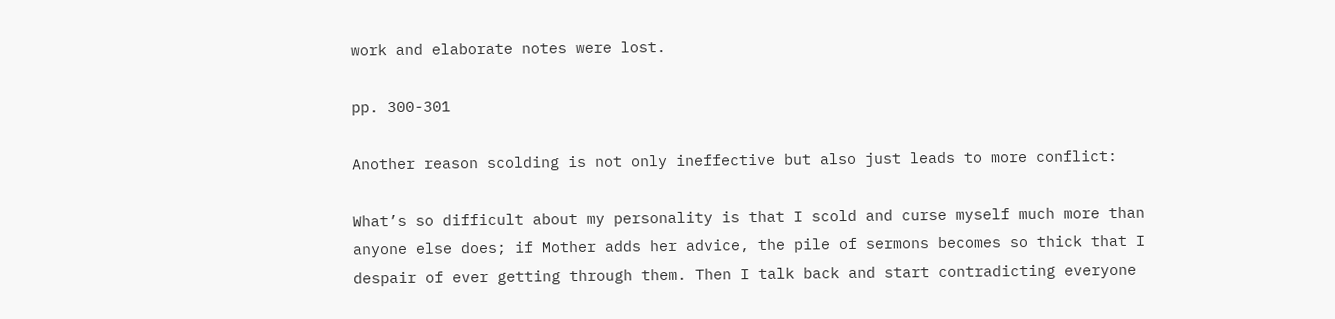work and elaborate notes were lost.

pp. 300-301

Another reason scolding is not only ineffective but also just leads to more conflict:

What’s so difficult about my personality is that I scold and curse myself much more than anyone else does; if Mother adds her advice, the pile of sermons becomes so thick that I despair of ever getting through them. Then I talk back and start contradicting everyone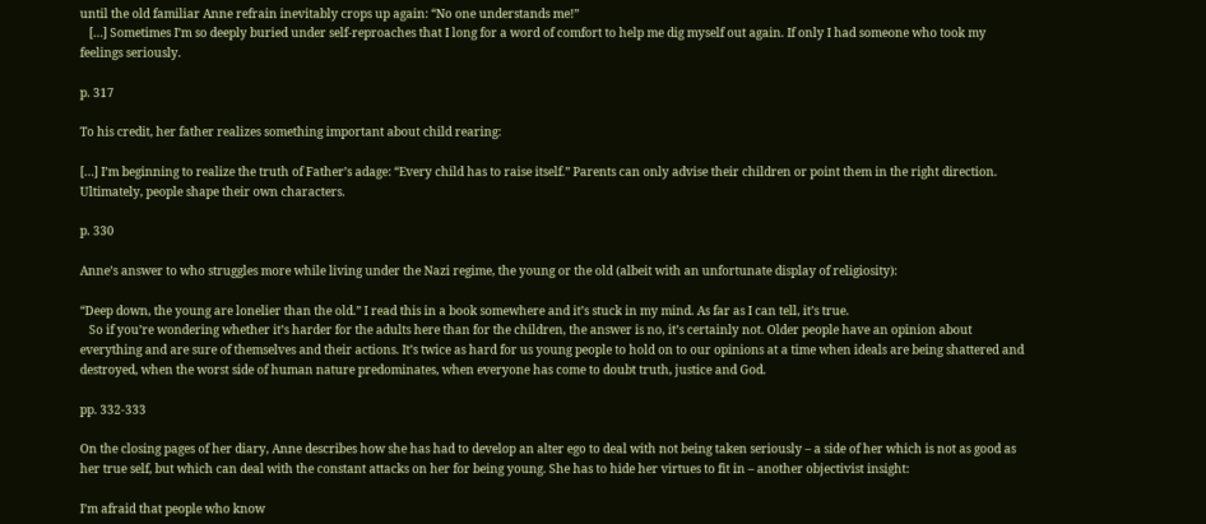until the old familiar Anne refrain inevitably crops up again: “No one understands me!”
   […] Sometimes I’m so deeply buried under self-reproaches that I long for a word of comfort to help me dig myself out again. If only I had someone who took my feelings seriously.

p. 317

To his credit, her father realizes something important about child rearing:

[…] I’m beginning to realize the truth of Father’s adage: “Every child has to raise itself.” Parents can only advise their children or point them in the right direction. Ultimately, people shape their own characters.

p. 330

Anne’s answer to who struggles more while living under the Nazi regime, the young or the old (albeit with an unfortunate display of religiosity):

“Deep down, the young are lonelier than the old.” I read this in a book somewhere and it’s stuck in my mind. As far as I can tell, it’s true.
   So if you’re wondering whether it’s harder for the adults here than for the children, the answer is no, it’s certainly not. Older people have an opinion about everything and are sure of themselves and their actions. It’s twice as hard for us young people to hold on to our opinions at a time when ideals are being shattered and destroyed, when the worst side of human nature predominates, when everyone has come to doubt truth, justice and God.

pp. 332-333

On the closing pages of her diary, Anne describes how she has had to develop an alter ego to deal with not being taken seriously – a side of her which is not as good as her true self, but which can deal with the constant attacks on her for being young. She has to hide her virtues to fit in – another objectivist insight:

I’m afraid that people who know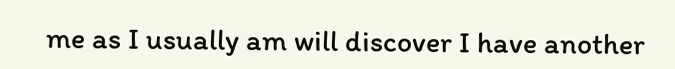me as I usually am will discover I have another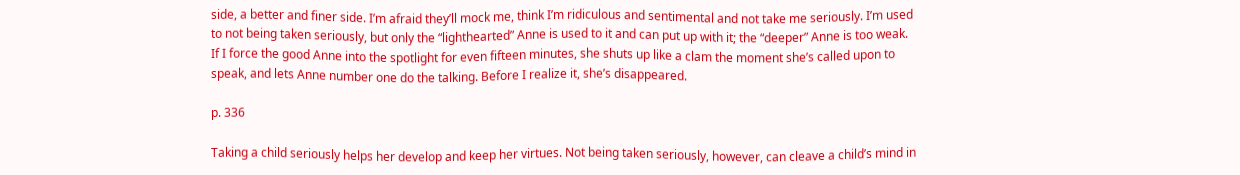side, a better and finer side. I’m afraid they’ll mock me, think I’m ridiculous and sentimental and not take me seriously. I’m used to not being taken seriously, but only the “lighthearted” Anne is used to it and can put up with it; the “deeper” Anne is too weak. If I force the good Anne into the spotlight for even fifteen minutes, she shuts up like a clam the moment she’s called upon to speak, and lets Anne number one do the talking. Before I realize it, she’s disappeared.

p. 336

Taking a child seriously helps her develop and keep her virtues. Not being taken seriously, however, can cleave a child’s mind in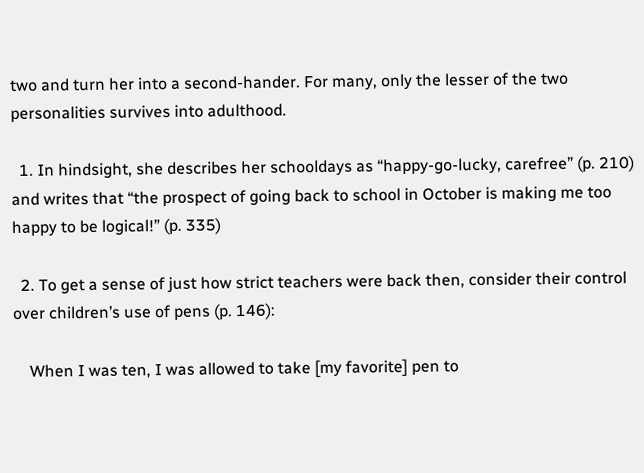two and turn her into a second-hander. For many, only the lesser of the two personalities survives into adulthood.

  1. In hindsight, she describes her schooldays as “happy-go-lucky, carefree” (p. 210) and writes that “the prospect of going back to school in October is making me too happy to be logical!” (p. 335)

  2. To get a sense of just how strict teachers were back then, consider their control over children’s use of pens (p. 146):

    When I was ten, I was allowed to take [my favorite] pen to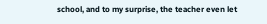school, and to my surprise, the teacher even let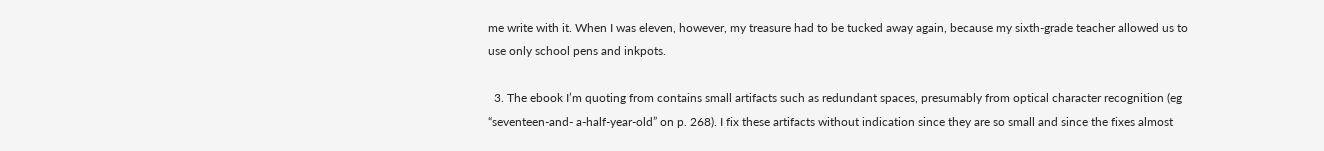me write with it. When I was eleven, however, my treasure had to be tucked away again, because my sixth-grade teacher allowed us to use only school pens and inkpots.

  3. The ebook I’m quoting from contains small artifacts such as redundant spaces, presumably from optical character recognition (eg “seventeen-and- a-half-year-old” on p. 268). I fix these artifacts without indication since they are so small and since the fixes almost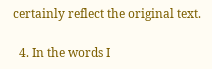certainly reflect the original text.

  4. In the words I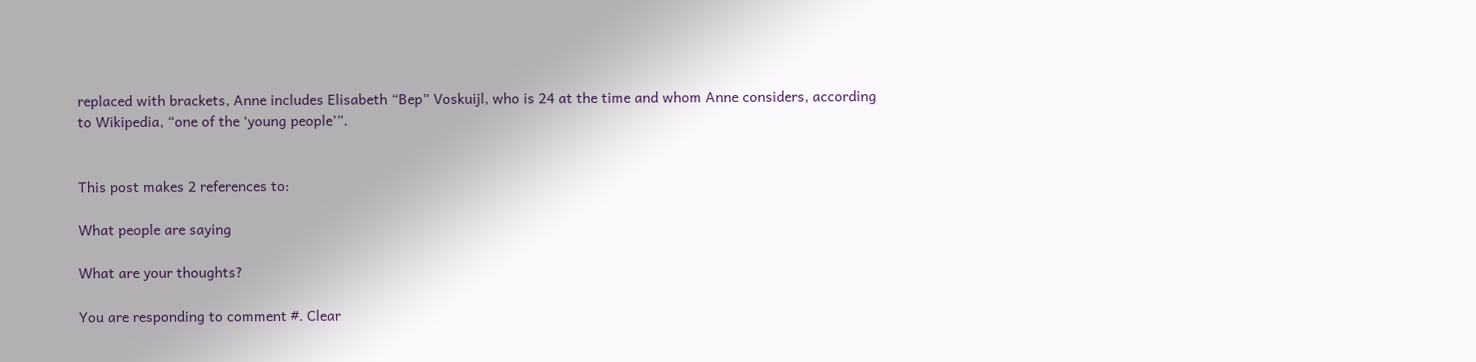replaced with brackets, Anne includes Elisabeth “Bep” Voskuijl, who is 24 at the time and whom Anne considers, according to Wikipedia, “one of the ‘young people’”.


This post makes 2 references to:

What people are saying

What are your thoughts?

You are responding to comment #. Clear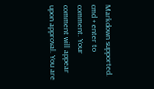Markdown supported. cmd + enter to comment. Your comment will appear upon approval. You are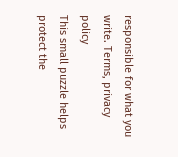responsible for what you write. Terms, privacy policy
This small puzzle helps protect the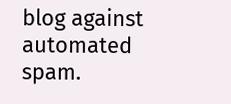blog against automated spam.